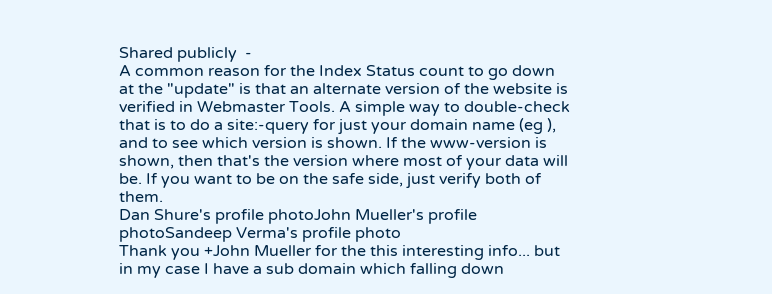Shared publicly  -
A common reason for the Index Status count to go down at the "update" is that an alternate version of the website is verified in Webmaster Tools. A simple way to double-check that is to do a site:-query for just your domain name (eg ), and to see which version is shown. If the www-version is shown, then that's the version where most of your data will be. If you want to be on the safe side, just verify both of them.
Dan Shure's profile photoJohn Mueller's profile photoSandeep Verma's profile photo
Thank you +John Mueller for the this interesting info... but in my case I have a sub domain which falling down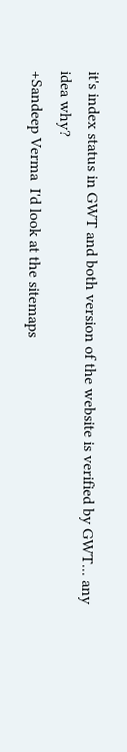it's index status in GWT and both version of the website is verified by GWT... any idea why?
+Sandeep Verma  I'd look at the sitemaps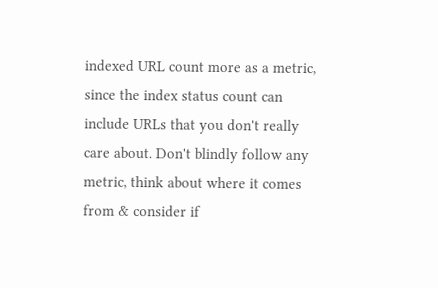indexed URL count more as a metric, since the index status count can include URLs that you don't really care about. Don't blindly follow any metric, think about where it comes from & consider if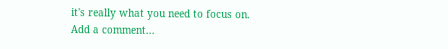it's really what you need to focus on.
Add a comment...